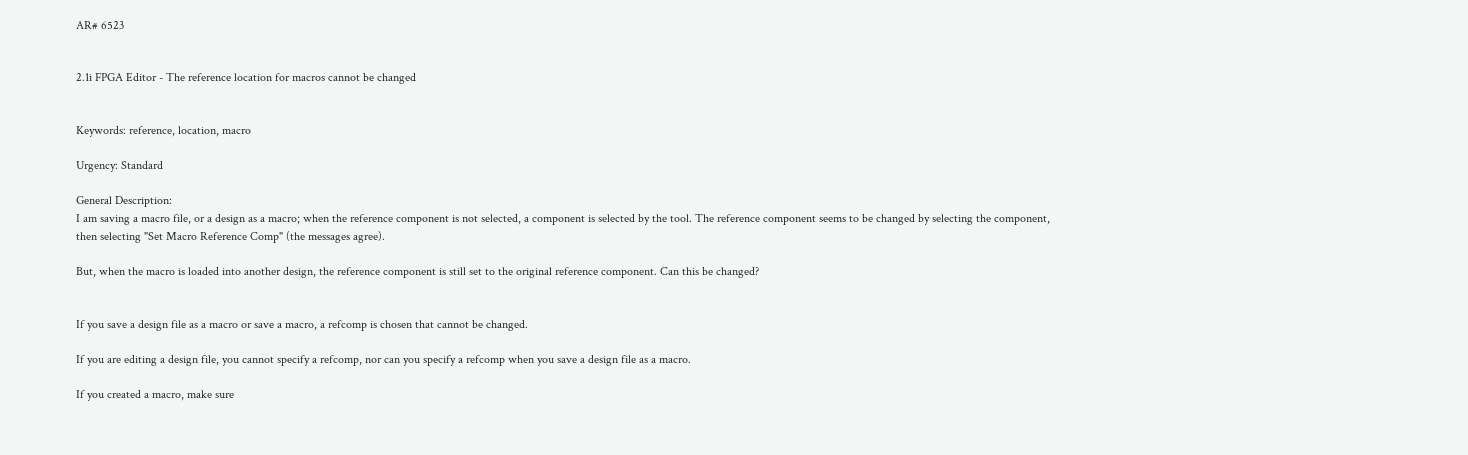AR# 6523


2.1i FPGA Editor - The reference location for macros cannot be changed


Keywords: reference, location, macro

Urgency: Standard

General Description:
I am saving a macro file, or a design as a macro; when the reference component is not selected, a component is selected by the tool. The reference component seems to be changed by selecting the component, then selecting "Set Macro Reference Comp" (the messages agree).

But, when the macro is loaded into another design, the reference component is still set to the original reference component. Can this be changed?


If you save a design file as a macro or save a macro, a refcomp is chosen that cannot be changed.

If you are editing a design file, you cannot specify a refcomp, nor can you specify a refcomp when you save a design file as a macro.

If you created a macro, make sure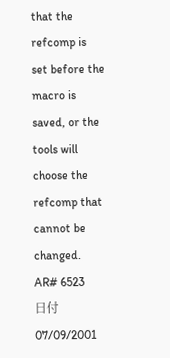that the refcomp is set before the macro is saved, or the tools will choose the refcomp that cannot be changed.
AR# 6523
日付 07/09/2001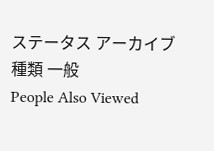ステータス アーカイブ
種類 一般
People Also Viewed